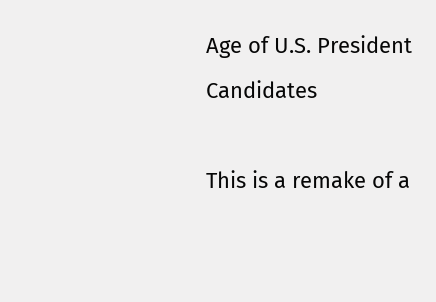Age of U.S. President Candidates

This is a remake of a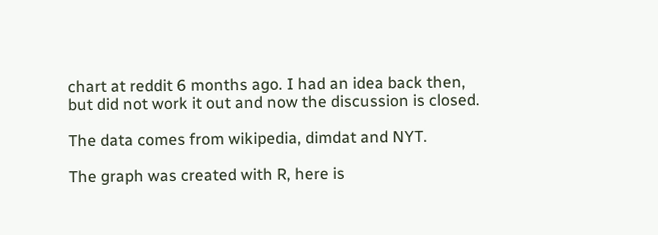chart at reddit 6 months ago. I had an idea back then, but did not work it out and now the discussion is closed.

The data comes from wikipedia, dimdat and NYT.

The graph was created with R, here is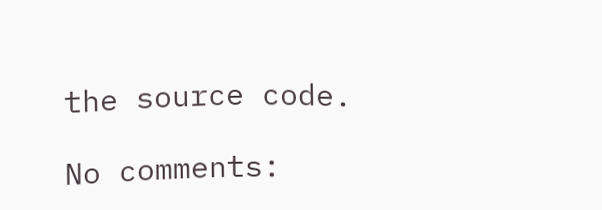the source code.

No comments: